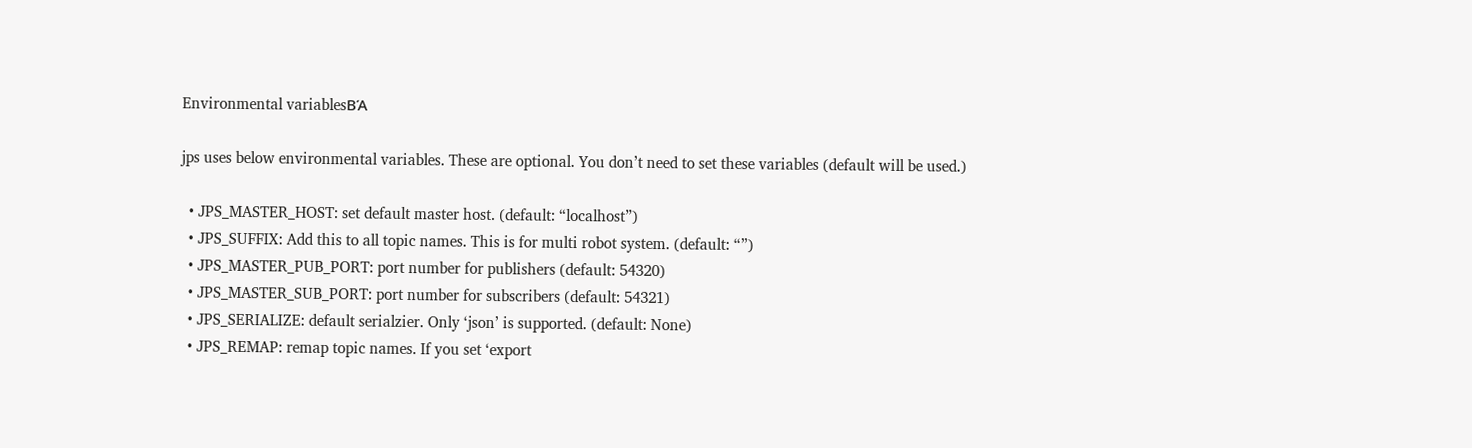Environmental variablesΒΆ

jps uses below environmental variables. These are optional. You don’t need to set these variables (default will be used.)

  • JPS_MASTER_HOST: set default master host. (default: “localhost”)
  • JPS_SUFFIX: Add this to all topic names. This is for multi robot system. (default: “”)
  • JPS_MASTER_PUB_PORT: port number for publishers (default: 54320)
  • JPS_MASTER_SUB_PORT: port number for subscribers (default: 54321)
  • JPS_SERIALIZE: default serialzier. Only ‘json’ is supported. (default: None)
  • JPS_REMAP: remap topic names. If you set ‘export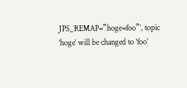JPS_REMAP=”hoge=foo”’, topic ‘hoge’ will be changed to ‘foo’